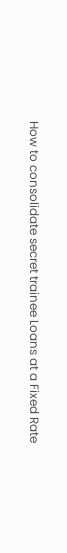How to consolidate secret trainee Loans at a Fixed Rate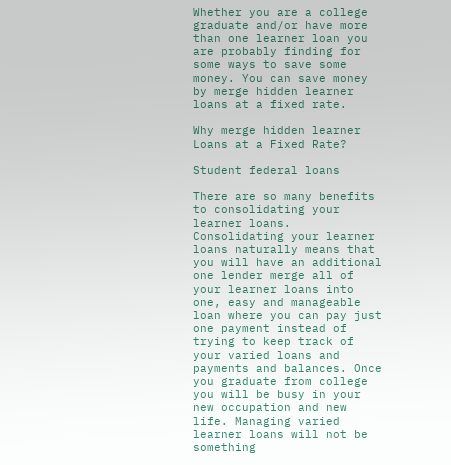Whether you are a college graduate and/or have more than one learner loan you are probably finding for some ways to save some money. You can save money by merge hidden learner loans at a fixed rate.

Why merge hidden learner Loans at a Fixed Rate?

Student federal loans

There are so many benefits to consolidating your learner loans. Consolidating your learner loans naturally means that you will have an additional one lender merge all of your learner loans into one, easy and manageable loan where you can pay just one payment instead of trying to keep track of your varied loans and payments and balances. Once you graduate from college you will be busy in your new occupation and new life. Managing varied learner loans will not be something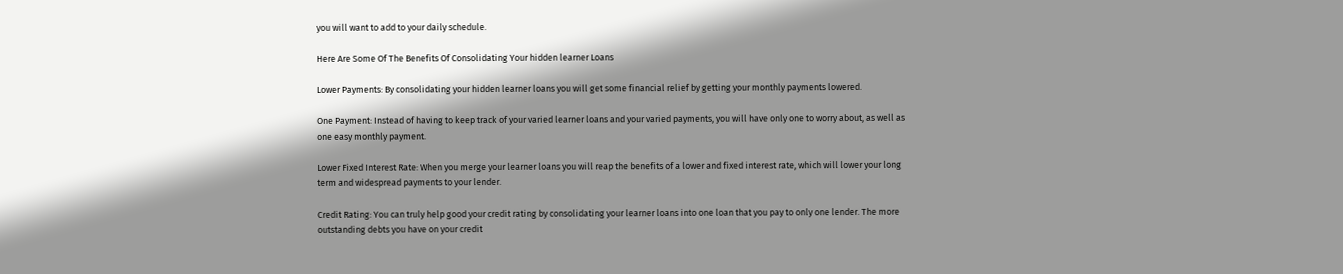you will want to add to your daily schedule.

Here Are Some Of The Benefits Of Consolidating Your hidden learner Loans

Lower Payments: By consolidating your hidden learner loans you will get some financial relief by getting your monthly payments lowered.

One Payment: Instead of having to keep track of your varied learner loans and your varied payments, you will have only one to worry about, as well as one easy monthly payment.

Lower Fixed Interest Rate: When you merge your learner loans you will reap the benefits of a lower and fixed interest rate, which will lower your long term and widespread payments to your lender.

Credit Rating: You can truly help good your credit rating by consolidating your learner loans into one loan that you pay to only one lender. The more outstanding debts you have on your credit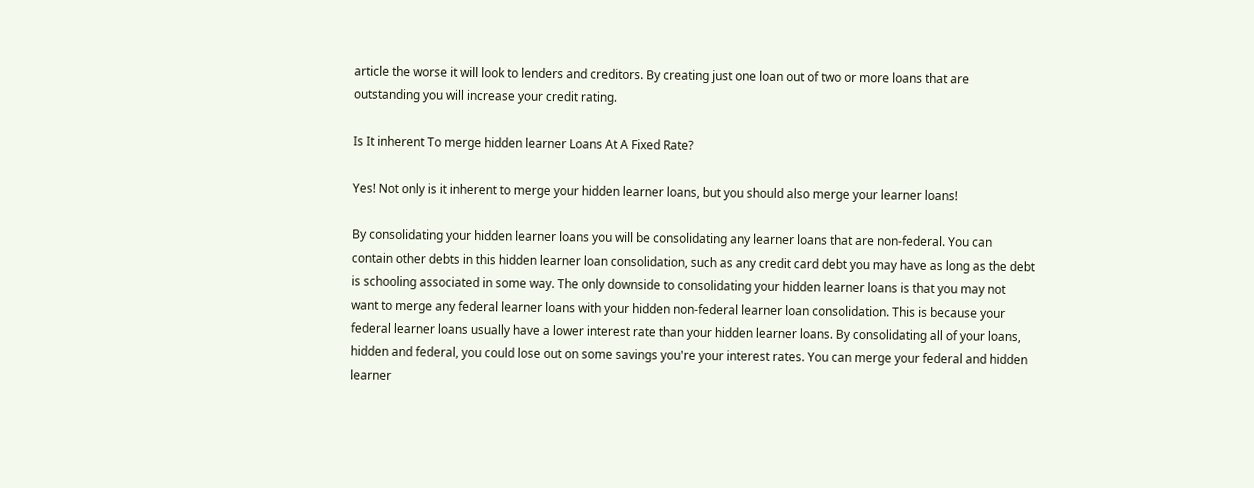article the worse it will look to lenders and creditors. By creating just one loan out of two or more loans that are outstanding you will increase your credit rating.

Is It inherent To merge hidden learner Loans At A Fixed Rate?

Yes! Not only is it inherent to merge your hidden learner loans, but you should also merge your learner loans!

By consolidating your hidden learner loans you will be consolidating any learner loans that are non-federal. You can contain other debts in this hidden learner loan consolidation, such as any credit card debt you may have as long as the debt is schooling associated in some way. The only downside to consolidating your hidden learner loans is that you may not want to merge any federal learner loans with your hidden non-federal learner loan consolidation. This is because your federal learner loans usually have a lower interest rate than your hidden learner loans. By consolidating all of your loans, hidden and federal, you could lose out on some savings you're your interest rates. You can merge your federal and hidden learner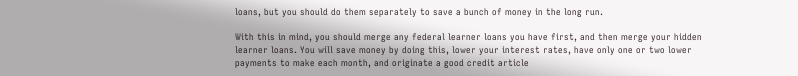loans, but you should do them separately to save a bunch of money in the long run.

With this in mind, you should merge any federal learner loans you have first, and then merge your hidden learner loans. You will save money by doing this, lower your interest rates, have only one or two lower payments to make each month, and originate a good credit article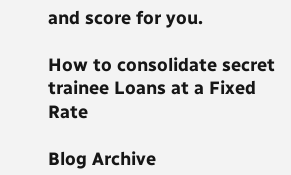and score for you.

How to consolidate secret trainee Loans at a Fixed Rate

Blog Archive